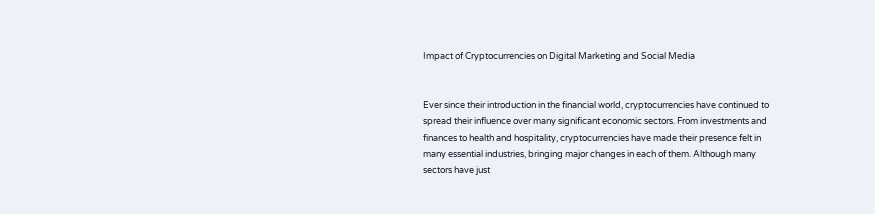Impact of Cryptocurrencies on Digital Marketing and Social Media


Ever since their introduction in the financial world, cryptocurrencies have continued to spread their influence over many significant economic sectors. From investments and finances to health and hospitality, cryptocurrencies have made their presence felt in many essential industries, bringing major changes in each of them. Although many sectors have just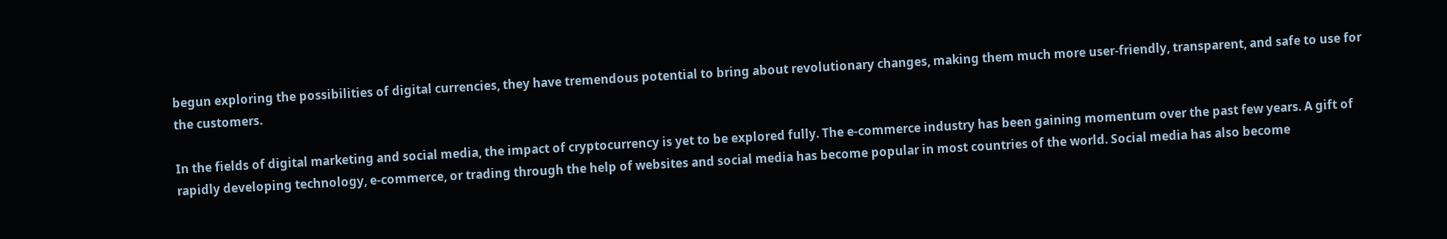begun exploring the possibilities of digital currencies, they have tremendous potential to bring about revolutionary changes, making them much more user-friendly, transparent, and safe to use for the customers.

In the fields of digital marketing and social media, the impact of cryptocurrency is yet to be explored fully. The e-commerce industry has been gaining momentum over the past few years. A gift of rapidly developing technology, e-commerce, or trading through the help of websites and social media has become popular in most countries of the world. Social media has also become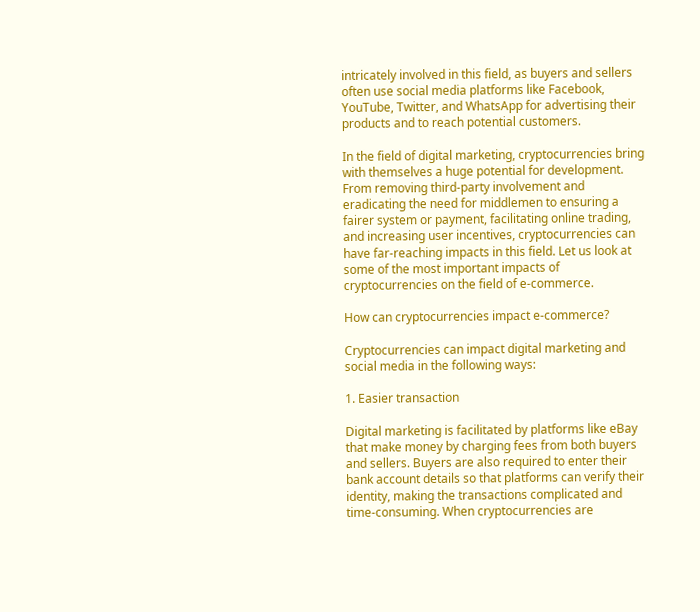intricately involved in this field, as buyers and sellers often use social media platforms like Facebook, YouTube, Twitter, and WhatsApp for advertising their products and to reach potential customers.

In the field of digital marketing, cryptocurrencies bring with themselves a huge potential for development. From removing third-party involvement and eradicating the need for middlemen to ensuring a fairer system or payment, facilitating online trading, and increasing user incentives, cryptocurrencies can have far-reaching impacts in this field. Let us look at some of the most important impacts of cryptocurrencies on the field of e-commerce.

How can cryptocurrencies impact e-commerce?

Cryptocurrencies can impact digital marketing and social media in the following ways:

1. Easier transaction

Digital marketing is facilitated by platforms like eBay that make money by charging fees from both buyers and sellers. Buyers are also required to enter their bank account details so that platforms can verify their identity, making the transactions complicated and time-consuming. When cryptocurrencies are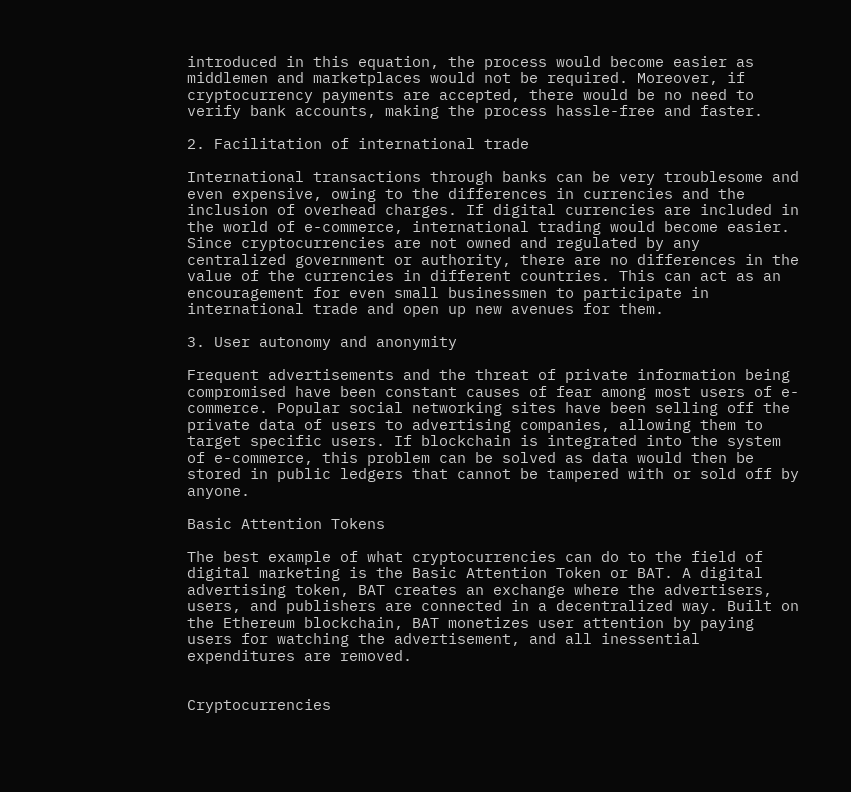introduced in this equation, the process would become easier as middlemen and marketplaces would not be required. Moreover, if cryptocurrency payments are accepted, there would be no need to verify bank accounts, making the process hassle-free and faster.

2. Facilitation of international trade

International transactions through banks can be very troublesome and even expensive, owing to the differences in currencies and the inclusion of overhead charges. If digital currencies are included in the world of e-commerce, international trading would become easier. Since cryptocurrencies are not owned and regulated by any centralized government or authority, there are no differences in the value of the currencies in different countries. This can act as an encouragement for even small businessmen to participate in international trade and open up new avenues for them.

3. User autonomy and anonymity

Frequent advertisements and the threat of private information being compromised have been constant causes of fear among most users of e-commerce. Popular social networking sites have been selling off the private data of users to advertising companies, allowing them to target specific users. If blockchain is integrated into the system of e-commerce, this problem can be solved as data would then be stored in public ledgers that cannot be tampered with or sold off by anyone.

Basic Attention Tokens

The best example of what cryptocurrencies can do to the field of digital marketing is the Basic Attention Token or BAT. A digital advertising token, BAT creates an exchange where the advertisers, users, and publishers are connected in a decentralized way. Built on the Ethereum blockchain, BAT monetizes user attention by paying users for watching the advertisement, and all inessential expenditures are removed.


Cryptocurrencies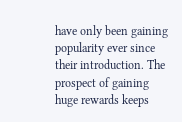have only been gaining popularity ever since their introduction. The prospect of gaining huge rewards keeps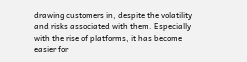drawing customers in, despite the volatility and risks associated with them. Especially with the rise of platforms, it has become easier for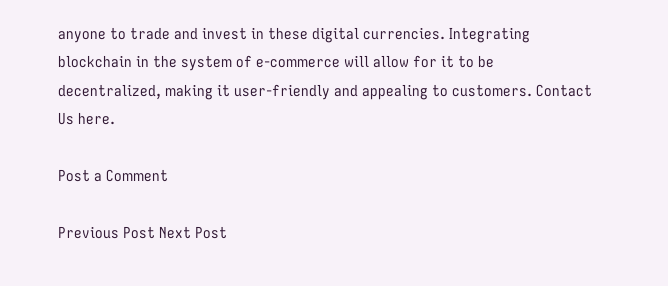anyone to trade and invest in these digital currencies. Integrating blockchain in the system of e-commerce will allow for it to be decentralized, making it user-friendly and appealing to customers. Contact Us here.

Post a Comment

Previous Post Next Post